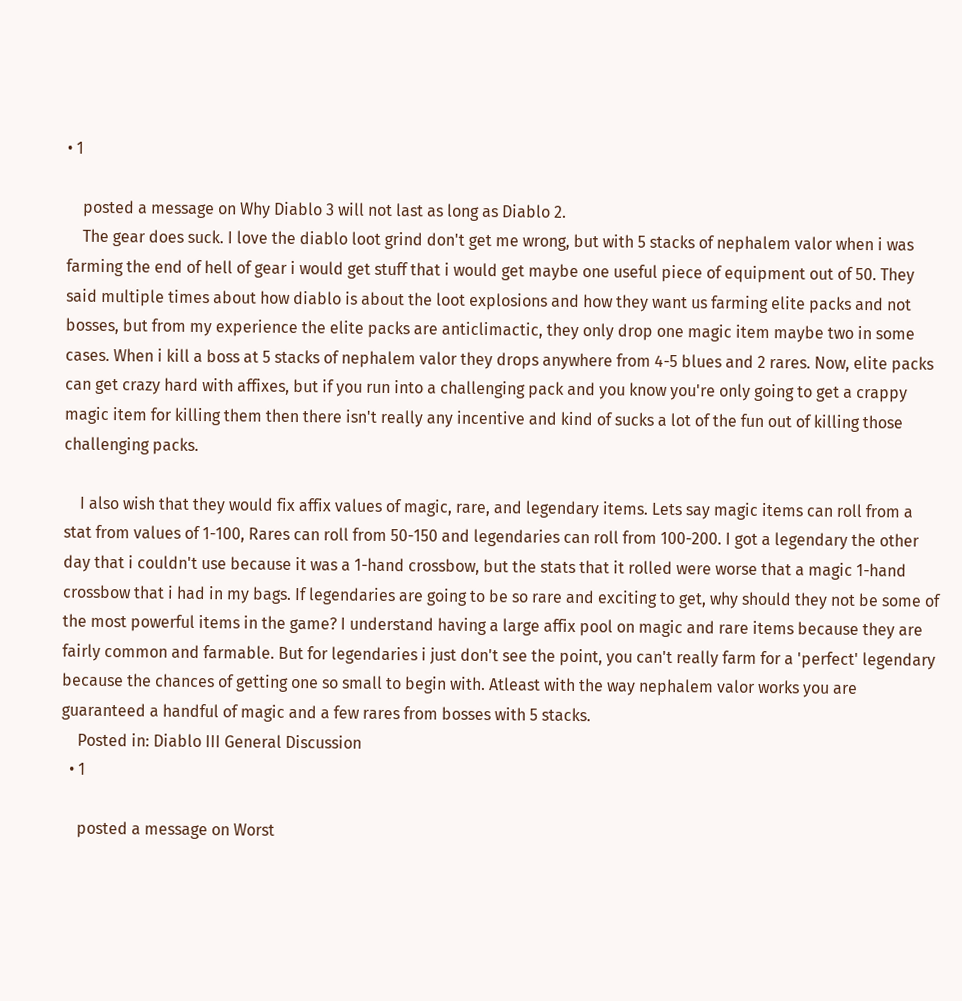• 1

    posted a message on Why Diablo 3 will not last as long as Diablo 2.
    The gear does suck. I love the diablo loot grind don't get me wrong, but with 5 stacks of nephalem valor when i was farming the end of hell of gear i would get stuff that i would get maybe one useful piece of equipment out of 50. They said multiple times about how diablo is about the loot explosions and how they want us farming elite packs and not bosses, but from my experience the elite packs are anticlimactic, they only drop one magic item maybe two in some cases. When i kill a boss at 5 stacks of nephalem valor they drops anywhere from 4-5 blues and 2 rares. Now, elite packs can get crazy hard with affixes, but if you run into a challenging pack and you know you're only going to get a crappy magic item for killing them then there isn't really any incentive and kind of sucks a lot of the fun out of killing those challenging packs.

    I also wish that they would fix affix values of magic, rare, and legendary items. Lets say magic items can roll from a stat from values of 1-100, Rares can roll from 50-150 and legendaries can roll from 100-200. I got a legendary the other day that i couldn't use because it was a 1-hand crossbow, but the stats that it rolled were worse that a magic 1-hand crossbow that i had in my bags. If legendaries are going to be so rare and exciting to get, why should they not be some of the most powerful items in the game? I understand having a large affix pool on magic and rare items because they are fairly common and farmable. But for legendaries i just don't see the point, you can't really farm for a 'perfect' legendary because the chances of getting one so small to begin with. Atleast with the way nephalem valor works you are guaranteed a handful of magic and a few rares from bosses with 5 stacks.
    Posted in: Diablo III General Discussion
  • 1

    posted a message on Worst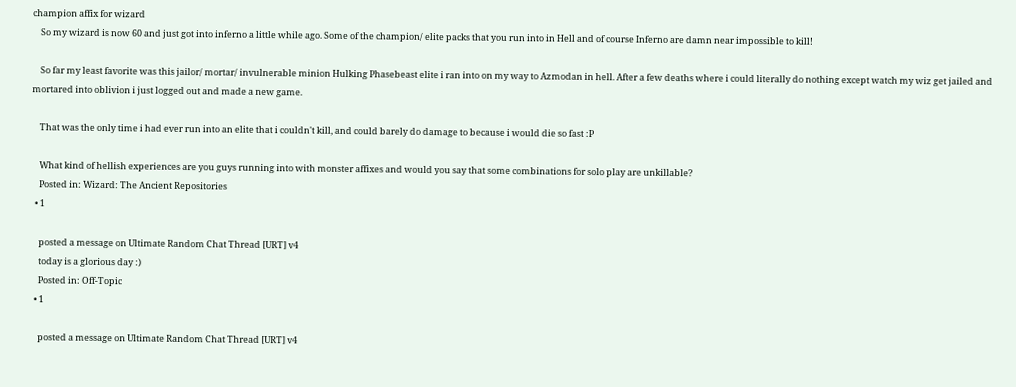champion affix for wizard
    So my wizard is now 60 and just got into inferno a little while ago. Some of the champion/ elite packs that you run into in Hell and of course Inferno are damn near impossible to kill!

    So far my least favorite was this jailor/ mortar/ invulnerable minion Hulking Phasebeast elite i ran into on my way to Azmodan in hell. After a few deaths where i could literally do nothing except watch my wiz get jailed and mortared into oblivion i just logged out and made a new game.

    That was the only time i had ever run into an elite that i couldn't kill, and could barely do damage to because i would die so fast :P

    What kind of hellish experiences are you guys running into with monster affixes and would you say that some combinations for solo play are unkillable?
    Posted in: Wizard: The Ancient Repositories
  • 1

    posted a message on Ultimate Random Chat Thread [URT] v4
    today is a glorious day :)
    Posted in: Off-Topic
  • 1

    posted a message on Ultimate Random Chat Thread [URT] v4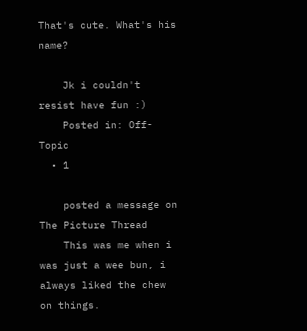That's cute. What's his name?

    Jk i couldn't resist have fun :)
    Posted in: Off-Topic
  • 1

    posted a message on The Picture Thread
    This was me when i was just a wee bun, i always liked the chew on things.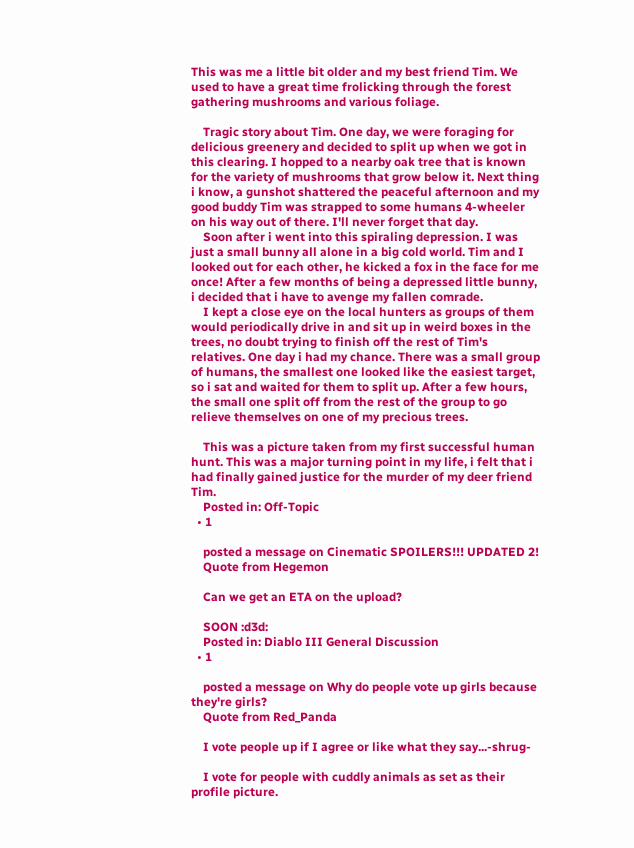This was me a little bit older and my best friend Tim. We used to have a great time frolicking through the forest gathering mushrooms and various foliage.

    Tragic story about Tim. One day, we were foraging for delicious greenery and decided to split up when we got in this clearing. I hopped to a nearby oak tree that is known for the variety of mushrooms that grow below it. Next thing i know, a gunshot shattered the peaceful afternoon and my good buddy Tim was strapped to some humans 4-wheeler on his way out of there. I'll never forget that day.
    Soon after i went into this spiraling depression. I was just a small bunny all alone in a big cold world. Tim and I looked out for each other, he kicked a fox in the face for me once! After a few months of being a depressed little bunny, i decided that i have to avenge my fallen comrade.
    I kept a close eye on the local hunters as groups of them would periodically drive in and sit up in weird boxes in the trees, no doubt trying to finish off the rest of Tim's relatives. One day i had my chance. There was a small group of humans, the smallest one looked like the easiest target, so i sat and waited for them to split up. After a few hours, the small one split off from the rest of the group to go relieve themselves on one of my precious trees.

    This was a picture taken from my first successful human hunt. This was a major turning point in my life, i felt that i had finally gained justice for the murder of my deer friend Tim.
    Posted in: Off-Topic
  • 1

    posted a message on Cinematic SPOILERS!!! UPDATED 2!
    Quote from Hegemon

    Can we get an ETA on the upload?

    SOON :d3d:
    Posted in: Diablo III General Discussion
  • 1

    posted a message on Why do people vote up girls because they're girls?
    Quote from Red_Panda

    I vote people up if I agree or like what they say...-shrug-

    I vote for people with cuddly animals as set as their profile picture.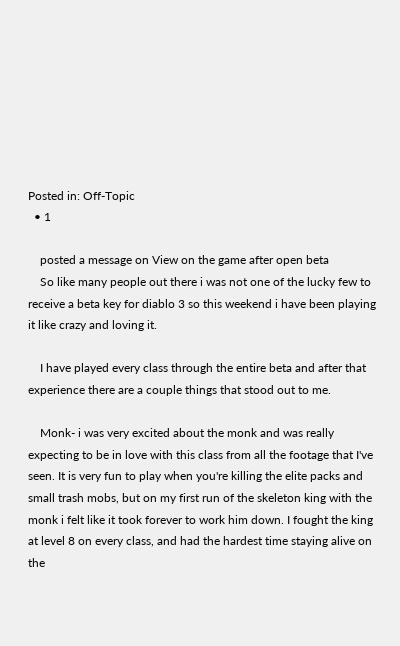Posted in: Off-Topic
  • 1

    posted a message on View on the game after open beta
    So like many people out there i was not one of the lucky few to receive a beta key for diablo 3 so this weekend i have been playing it like crazy and loving it.

    I have played every class through the entire beta and after that experience there are a couple things that stood out to me.

    Monk- i was very excited about the monk and was really expecting to be in love with this class from all the footage that I've seen. It is very fun to play when you're killing the elite packs and small trash mobs, but on my first run of the skeleton king with the monk i felt like it took forever to work him down. I fought the king at level 8 on every class, and had the hardest time staying alive on the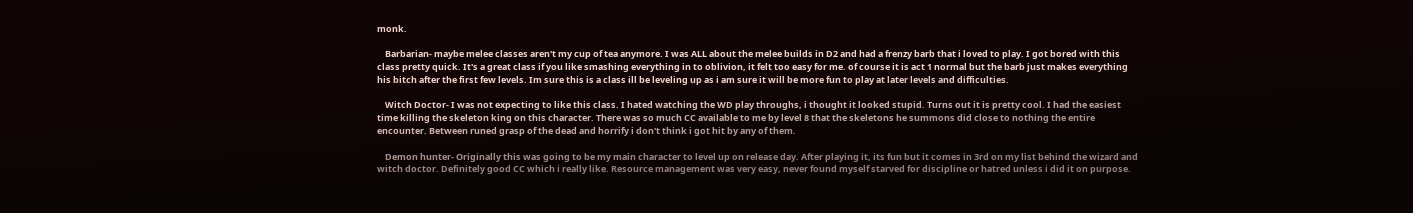monk.

    Barbarian- maybe melee classes aren't my cup of tea anymore. I was ALL about the melee builds in D2 and had a frenzy barb that i loved to play. I got bored with this class pretty quick. It's a great class if you like smashing everything in to oblivion, it felt too easy for me. of course it is act 1 normal but the barb just makes everything his bitch after the first few levels. Im sure this is a class ill be leveling up as i am sure it will be more fun to play at later levels and difficulties.

    Witch Doctor- I was not expecting to like this class. I hated watching the WD play throughs, i thought it looked stupid. Turns out it is pretty cool. I had the easiest time killing the skeleton king on this character. There was so much CC available to me by level 8 that the skeletons he summons did close to nothing the entire encounter. Between runed grasp of the dead and horrify i don't think i got hit by any of them.

    Demon hunter- Originally this was going to be my main character to level up on release day. After playing it, its fun but it comes in 3rd on my list behind the wizard and witch doctor. Definitely good CC which i really like. Resource management was very easy, never found myself starved for discipline or hatred unless i did it on purpose.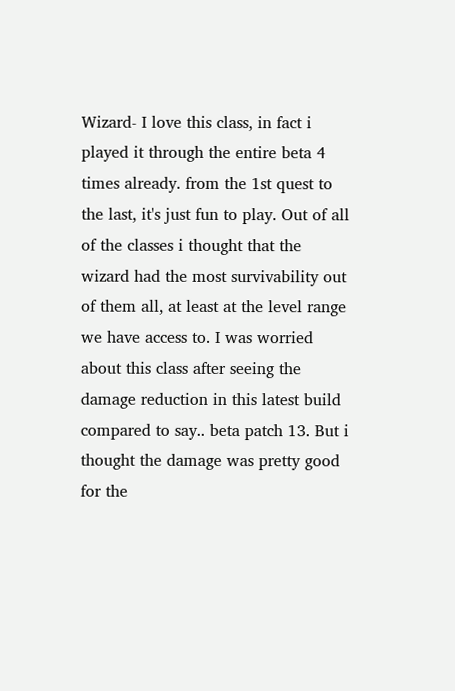Wizard- I love this class, in fact i played it through the entire beta 4 times already. from the 1st quest to the last, it's just fun to play. Out of all of the classes i thought that the wizard had the most survivability out of them all, at least at the level range we have access to. I was worried about this class after seeing the damage reduction in this latest build compared to say.. beta patch 13. But i thought the damage was pretty good for the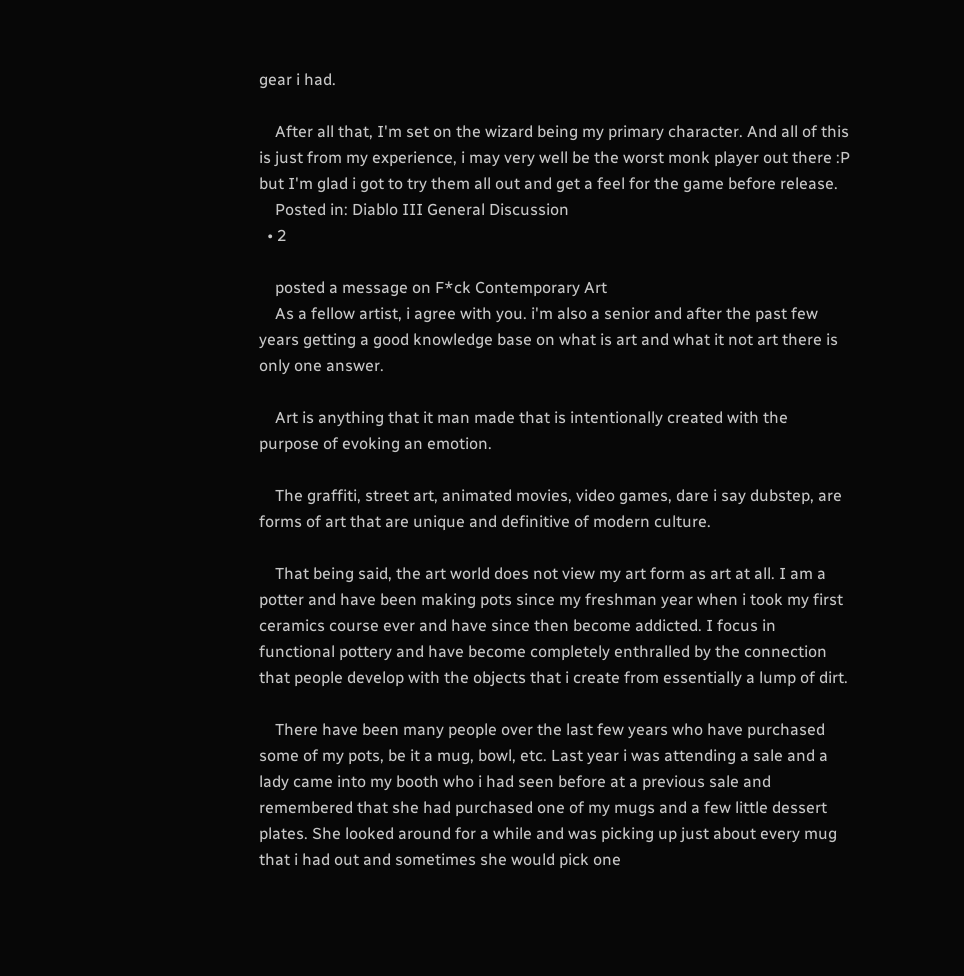gear i had.

    After all that, I'm set on the wizard being my primary character. And all of this is just from my experience, i may very well be the worst monk player out there :P but I'm glad i got to try them all out and get a feel for the game before release.
    Posted in: Diablo III General Discussion
  • 2

    posted a message on F*ck Contemporary Art
    As a fellow artist, i agree with you. i'm also a senior and after the past few years getting a good knowledge base on what is art and what it not art there is only one answer.

    Art is anything that it man made that is intentionally created with the purpose of evoking an emotion.

    The graffiti, street art, animated movies, video games, dare i say dubstep, are forms of art that are unique and definitive of modern culture.

    That being said, the art world does not view my art form as art at all. I am a potter and have been making pots since my freshman year when i took my first ceramics course ever and have since then become addicted. I focus in functional pottery and have become completely enthralled by the connection that people develop with the objects that i create from essentially a lump of dirt.

    There have been many people over the last few years who have purchased some of my pots, be it a mug, bowl, etc. Last year i was attending a sale and a lady came into my booth who i had seen before at a previous sale and remembered that she had purchased one of my mugs and a few little dessert plates. She looked around for a while and was picking up just about every mug that i had out and sometimes she would pick one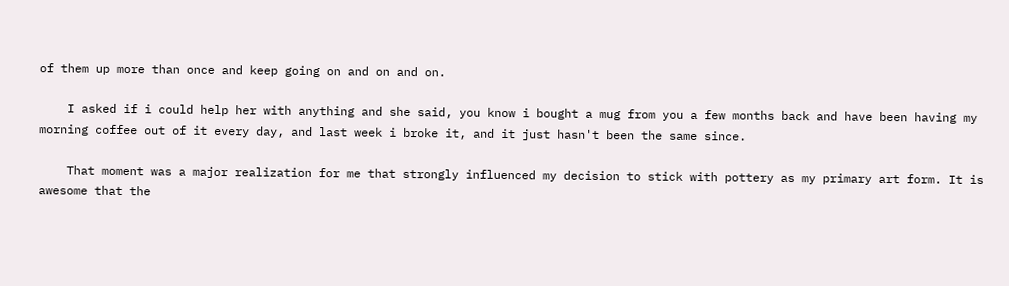of them up more than once and keep going on and on and on.

    I asked if i could help her with anything and she said, you know i bought a mug from you a few months back and have been having my morning coffee out of it every day, and last week i broke it, and it just hasn't been the same since.

    That moment was a major realization for me that strongly influenced my decision to stick with pottery as my primary art form. It is awesome that the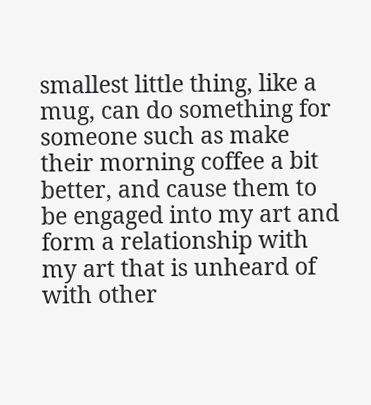smallest little thing, like a mug, can do something for someone such as make their morning coffee a bit better, and cause them to be engaged into my art and form a relationship with my art that is unheard of with other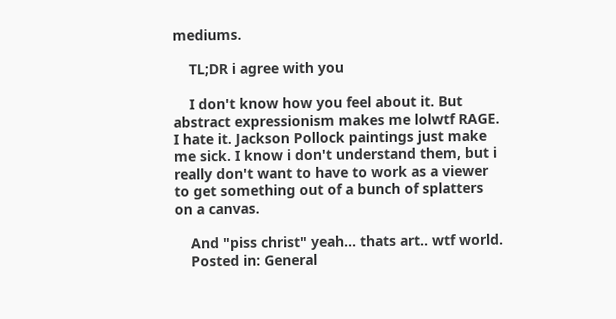mediums.

    TL;DR i agree with you

    I don't know how you feel about it. But abstract expressionism makes me lolwtf RAGE. I hate it. Jackson Pollock paintings just make me sick. I know i don't understand them, but i really don't want to have to work as a viewer to get something out of a bunch of splatters on a canvas.

    And "piss christ" yeah... thats art.. wtf world.
    Posted in: General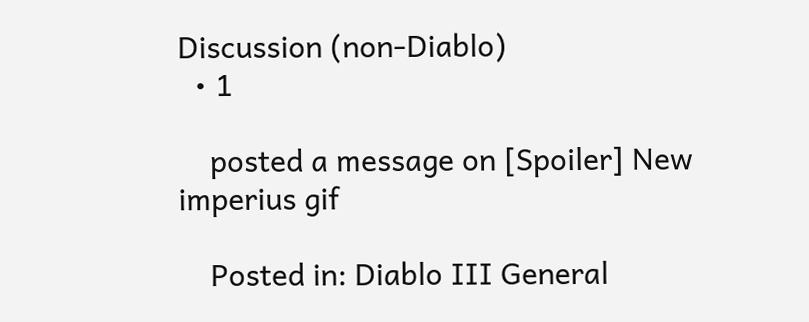Discussion (non-Diablo)
  • 1

    posted a message on [Spoiler] New imperius gif

    Posted in: Diablo III General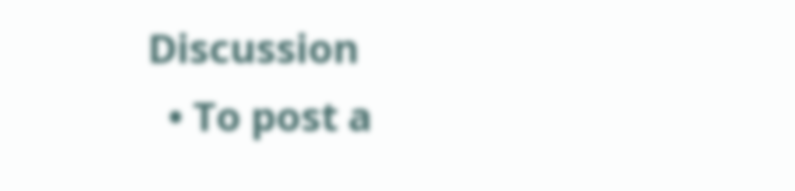Discussion
  • To post a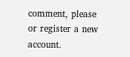comment, please or register a new account.